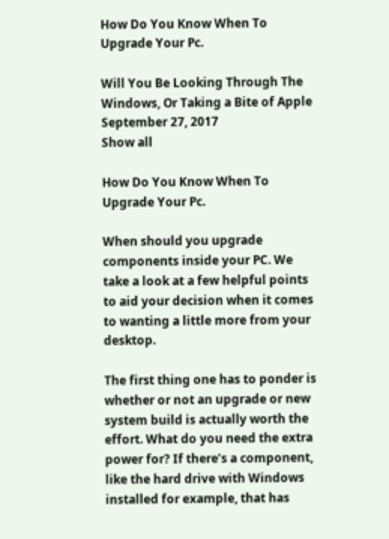How Do You Know When To Upgrade Your Pc.

Will You Be Looking Through The Windows, Or Taking a Bite of Apple
September 27, 2017
Show all

How Do You Know When To Upgrade Your Pc.

When should you upgrade components inside your PC. We take a look at a few helpful points to aid your decision when it comes to wanting a little more from your desktop.

The first thing one has to ponder is whether or not an upgrade or new system build is actually worth the effort. What do you need the extra power for? If there’s a component, like the hard drive with Windows installed for example, that has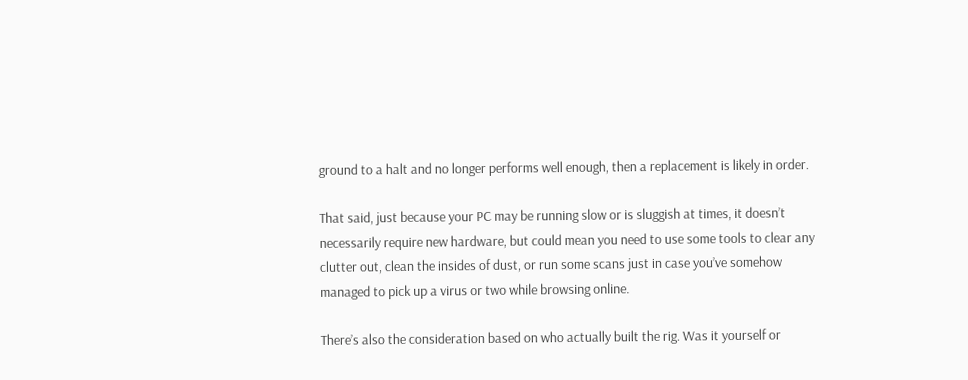ground to a halt and no longer performs well enough, then a replacement is likely in order.

That said, just because your PC may be running slow or is sluggish at times, it doesn’t necessarily require new hardware, but could mean you need to use some tools to clear any clutter out, clean the insides of dust, or run some scans just in case you’ve somehow managed to pick up a virus or two while browsing online.

There’s also the consideration based on who actually built the rig. Was it yourself or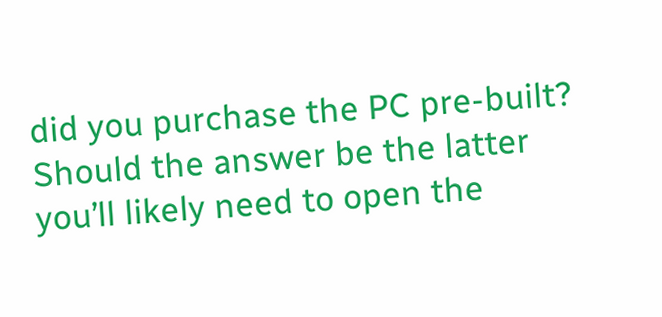did you purchase the PC pre-built? Should the answer be the latter you’ll likely need to open the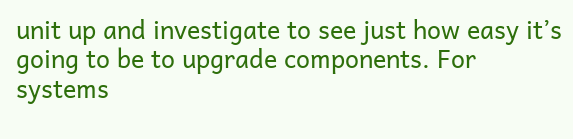unit up and investigate to see just how easy it’s going to be to upgrade components. For systems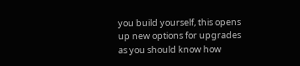you build yourself, this opens up new options for upgrades as you should know how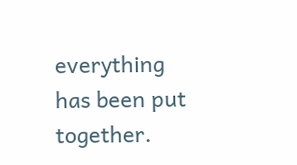everything has been put together.